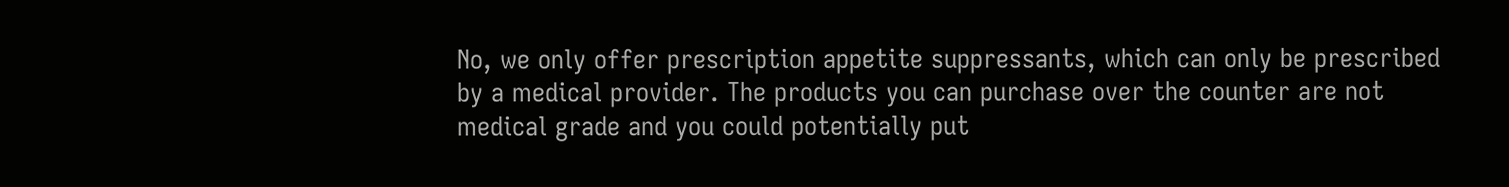No, we only offer prescription appetite suppressants, which can only be prescribed by a medical provider. The products you can purchase over the counter are not medical grade and you could potentially put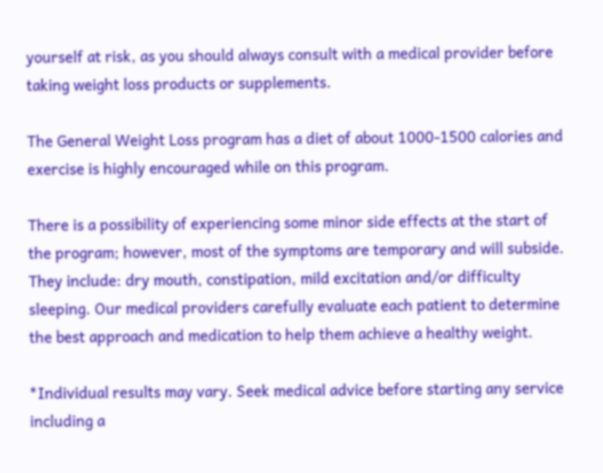yourself at risk, as you should always consult with a medical provider before taking weight loss products or supplements.

The General Weight Loss program has a diet of about 1000-1500 calories and exercise is highly encouraged while on this program.

There is a possibility of experiencing some minor side effects at the start of the program; however, most of the symptoms are temporary and will subside. They include: dry mouth, constipation, mild excitation and/or difficulty sleeping. Our medical providers carefully evaluate each patient to determine the best approach and medication to help them achieve a healthy weight.

*Individual results may vary. Seek medical advice before starting any service including a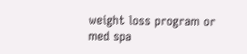weight loss program or med spa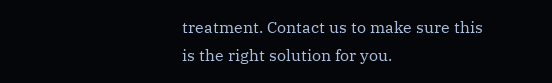treatment. Contact us to make sure this is the right solution for you.